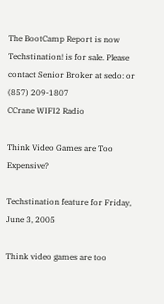The BootCamp Report is now Techstination! is for sale. Please contact Senior Broker at sedo: or (857) 209-1807
CCrane WIFI2 Radio

Think Video Games are Too Expensive?

Techstination feature for Friday, June 3, 2005

Think video games are too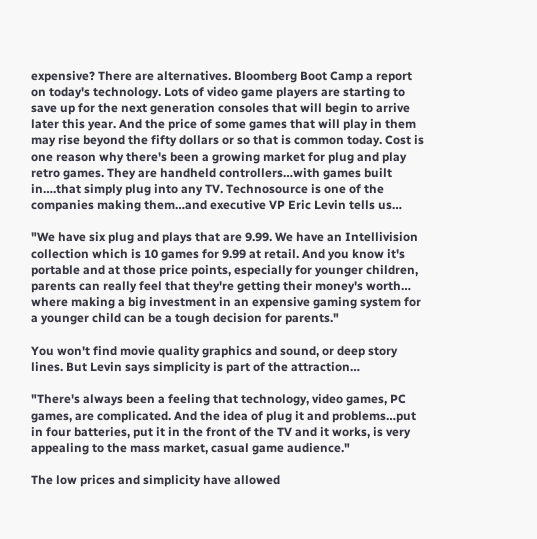expensive? There are alternatives. Bloomberg Boot Camp a report on today's technology. Lots of video game players are starting to save up for the next generation consoles that will begin to arrive later this year. And the price of some games that will play in them may rise beyond the fifty dollars or so that is common today. Cost is one reason why there's been a growing market for plug and play retro games. They are handheld controllers…with games built in….that simply plug into any TV. Technosource is one of the companies making them…and executive VP Eric Levin tells us…

"We have six plug and plays that are 9.99. We have an Intellivision collection which is 10 games for 9.99 at retail. And you know it's portable and at those price points, especially for younger children, parents can really feel that they're getting their money's worth… where making a big investment in an expensive gaming system for a younger child can be a tough decision for parents."

You won't find movie quality graphics and sound, or deep story lines. But Levin says simplicity is part of the attraction…

"There's always been a feeling that technology, video games, PC games, are complicated. And the idea of plug it and problems…put in four batteries, put it in the front of the TV and it works, is very appealing to the mass market, casual game audience."

The low prices and simplicity have allowed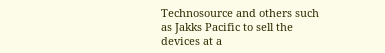Technosource and others such as Jakks Pacific to sell the devices at a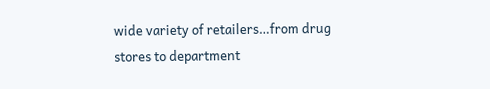wide variety of retailers…from drug stores to department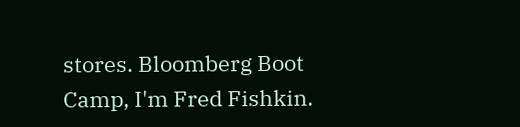stores. Bloomberg Boot Camp, I'm Fred Fishkin.